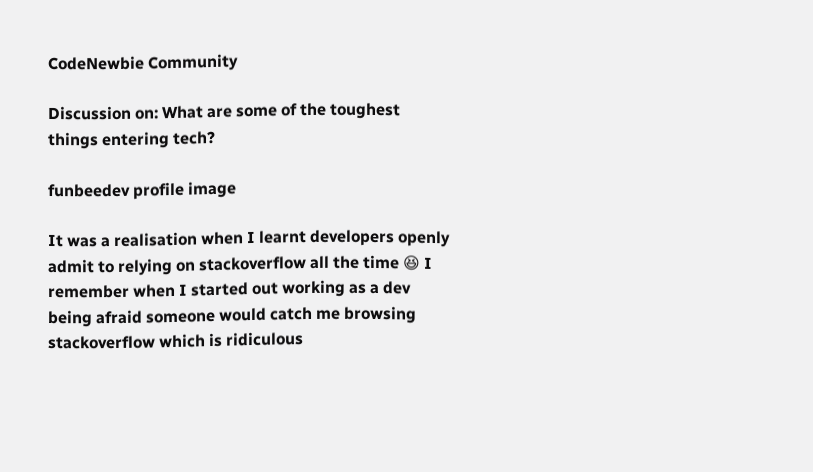CodeNewbie Community

Discussion on: What are some of the toughest things entering tech?

funbeedev profile image

It was a realisation when I learnt developers openly admit to relying on stackoverflow all the time 😆 I remember when I started out working as a dev being afraid someone would catch me browsing stackoverflow which is ridiculous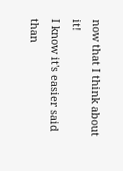now that I think about it!
I know it's easier said than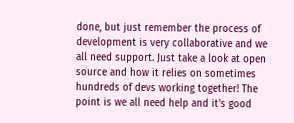done, but just remember the process of development is very collaborative and we all need support. Just take a look at open source and how it relies on sometimes hundreds of devs working together! The point is we all need help and it's good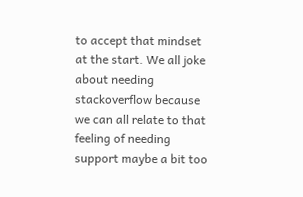to accept that mindset at the start. We all joke about needing stackoverflow because we can all relate to that feeling of needing support maybe a bit too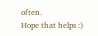often.
Hope that helps :)